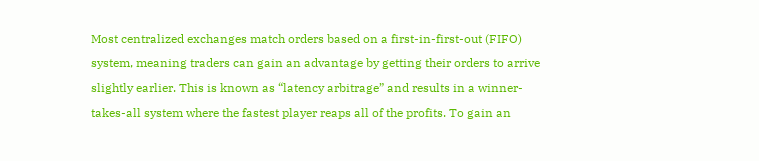Most centralized exchanges match orders based on a first-in-first-out (FIFO) system, meaning traders can gain an advantage by getting their orders to arrive slightly earlier. This is known as “latency arbitrage” and results in a winner-takes-all system where the fastest player reaps all of the profits. To gain an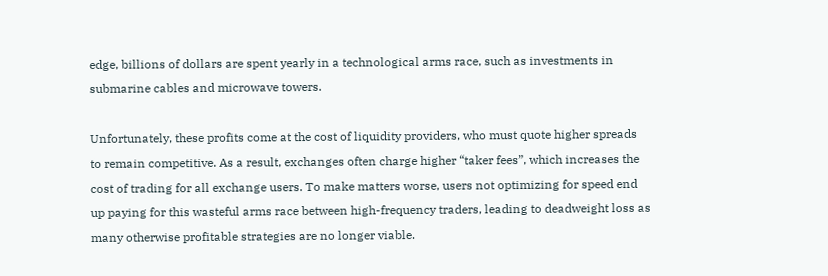edge, billions of dollars are spent yearly in a technological arms race, such as investments in submarine cables and microwave towers.

Unfortunately, these profits come at the cost of liquidity providers, who must quote higher spreads to remain competitive. As a result, exchanges often charge higher “taker fees”, which increases the cost of trading for all exchange users. To make matters worse, users not optimizing for speed end up paying for this wasteful arms race between high-frequency traders, leading to deadweight loss as many otherwise profitable strategies are no longer viable.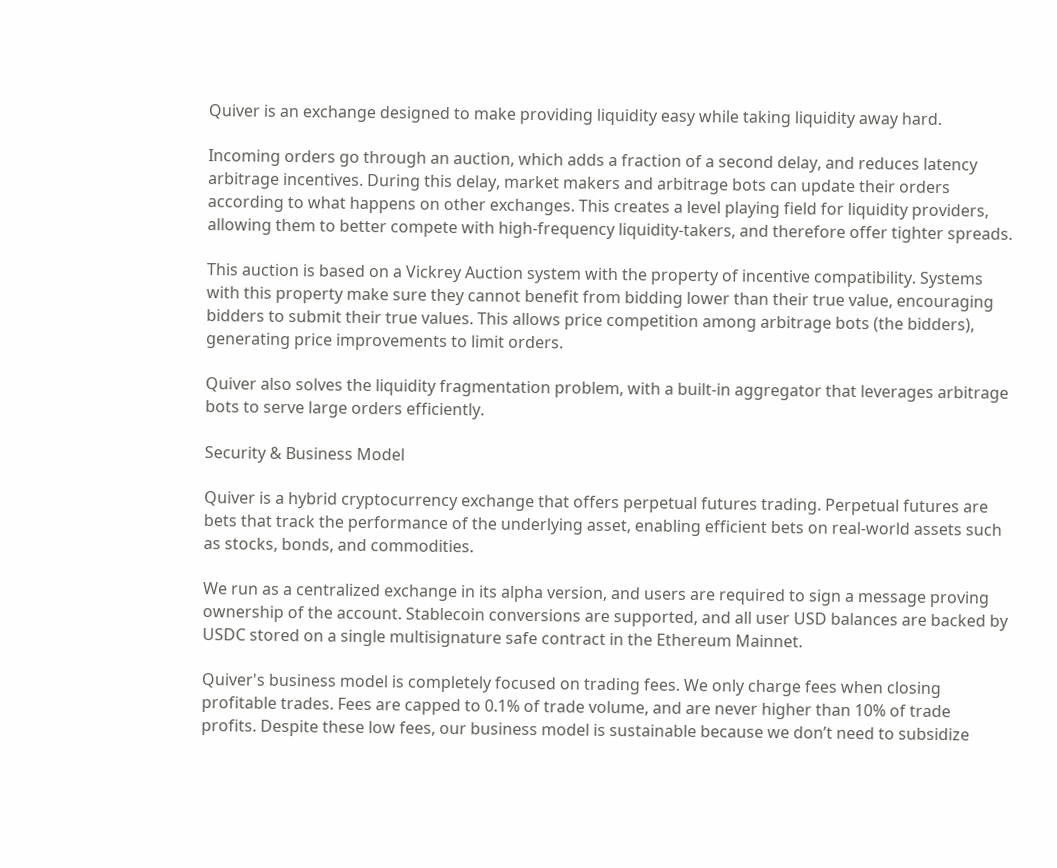Quiver is an exchange designed to make providing liquidity easy while taking liquidity away hard.

Incoming orders go through an auction, which adds a fraction of a second delay, and reduces latency arbitrage incentives. During this delay, market makers and arbitrage bots can update their orders according to what happens on other exchanges. This creates a level playing field for liquidity providers, allowing them to better compete with high-frequency liquidity-takers, and therefore offer tighter spreads.

This auction is based on a Vickrey Auction system with the property of incentive compatibility. Systems with this property make sure they cannot benefit from bidding lower than their true value, encouraging bidders to submit their true values. This allows price competition among arbitrage bots (the bidders), generating price improvements to limit orders.

Quiver also solves the liquidity fragmentation problem, with a built-in aggregator that leverages arbitrage bots to serve large orders efficiently.

Security & Business Model

Quiver is a hybrid cryptocurrency exchange that offers perpetual futures trading. Perpetual futures are bets that track the performance of the underlying asset, enabling efficient bets on real-world assets such as stocks, bonds, and commodities.

We run as a centralized exchange in its alpha version, and users are required to sign a message proving ownership of the account. Stablecoin conversions are supported, and all user USD balances are backed by USDC stored on a single multisignature safe contract in the Ethereum Mainnet.

Quiver's business model is completely focused on trading fees. We only charge fees when closing profitable trades. Fees are capped to 0.1% of trade volume, and are never higher than 10% of trade profits. Despite these low fees, our business model is sustainable because we don’t need to subsidize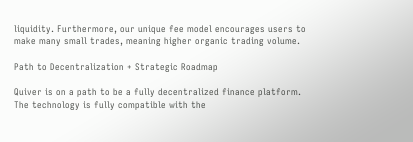liquidity. Furthermore, our unique fee model encourages users to make many small trades, meaning higher organic trading volume.

Path to Decentralization + Strategic Roadmap

Quiver is on a path to be a fully decentralized finance platform. The technology is fully compatible with the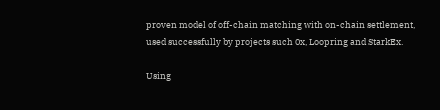proven model of off-chain matching with on-chain settlement, used successfully by projects such 0x, Loopring and StarkEx.

Using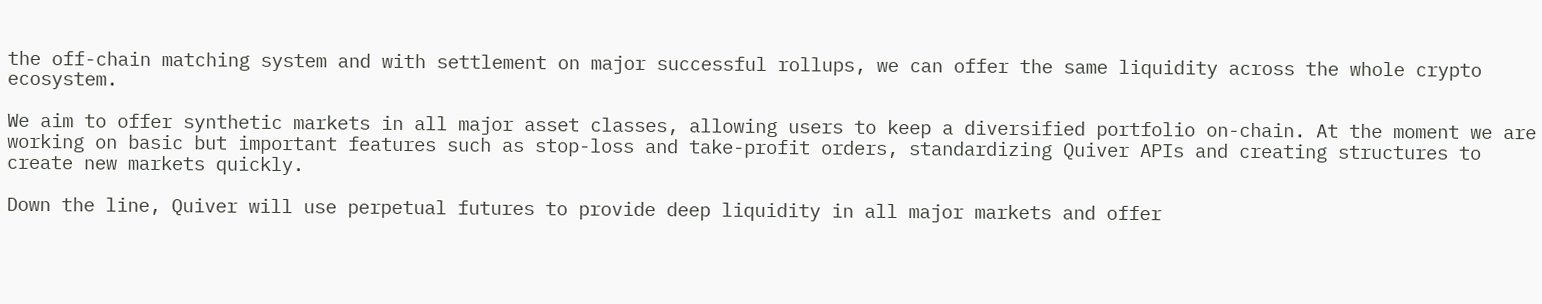the off-chain matching system and with settlement on major successful rollups, we can offer the same liquidity across the whole crypto ecosystem.

We aim to offer synthetic markets in all major asset classes, allowing users to keep a diversified portfolio on-chain. At the moment we are working on basic but important features such as stop-loss and take-profit orders, standardizing Quiver APIs and creating structures to create new markets quickly.

Down the line, Quiver will use perpetual futures to provide deep liquidity in all major markets and offer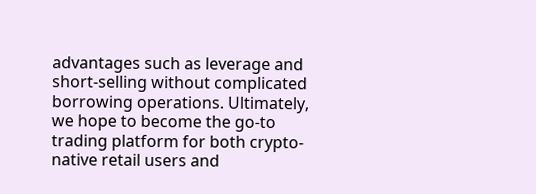advantages such as leverage and short-selling without complicated borrowing operations. Ultimately, we hope to become the go-to trading platform for both crypto-native retail users and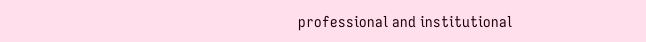professional and institutional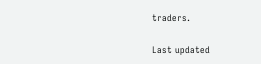traders.

Last updated